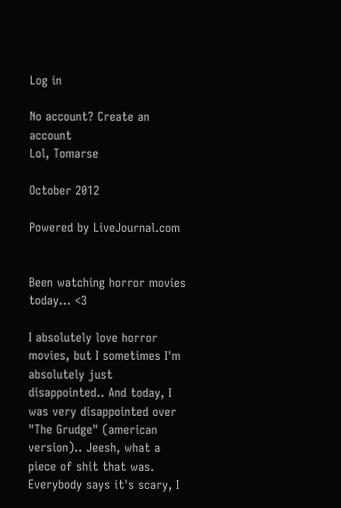Log in

No account? Create an account
Lol, Tomarse

October 2012

Powered by LiveJournal.com


Been watching horror movies today... <3

I absolutely love horror movies, but I sometimes I'm absolutely just disappointed.. And today, I was very disappointed over "The Grudge" (american version).. Jeesh, what a piece of shit that was. Everybody says it's scary, I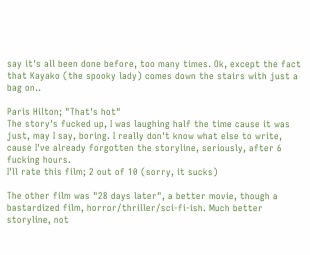say it's all been done before, too many times. Ok, except the fact that Kayako (the spooky lady) comes down the stairs with just a bag on..

Paris Hilton; "That's hot"
The story's fucked up, I was laughing half the time cause it was just, may I say, boring. I really don't know what else to write, cause I've already forgotten the storyline, seriously, after 6 fucking hours.
I'll rate this film; 2 out of 10 (sorry, it sucks)

The other film was "28 days later", a better movie, though a bastardized film, horror/thriller/sci-fi-ish. Much better storyline, not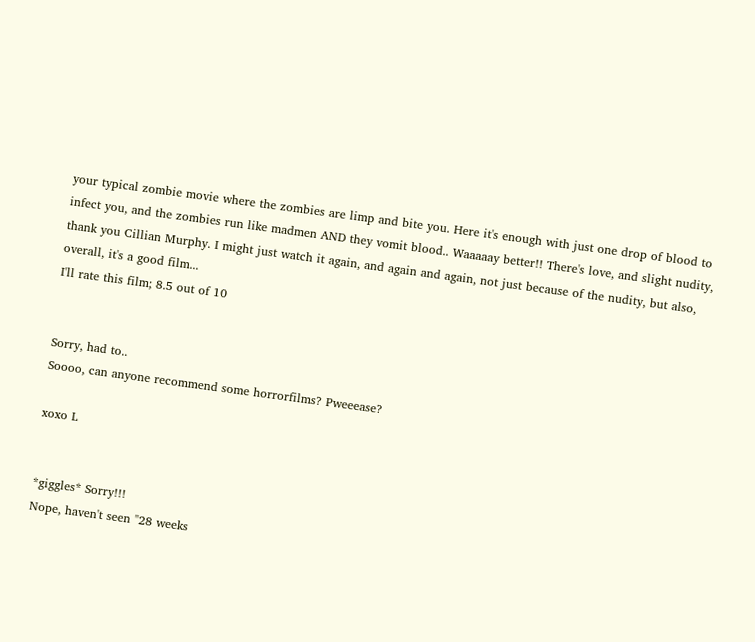your typical zombie movie where the zombies are limp and bite you. Here it's enough with just one drop of blood to infect you, and the zombies run like madmen AND they vomit blood.. Waaaaay better!! There's love, and slight nudity, thank you Cillian Murphy. I might just watch it again, and again and again, not just because of the nudity, but also, overall, it's a good film...
I'll rate this film; 8.5 out of 10


Sorry, had to..
Soooo, can anyone recommend some horrorfilms? Pweeease?

xoxo L


*giggles* Sorry!!!
Nope, haven't seen "28 weeks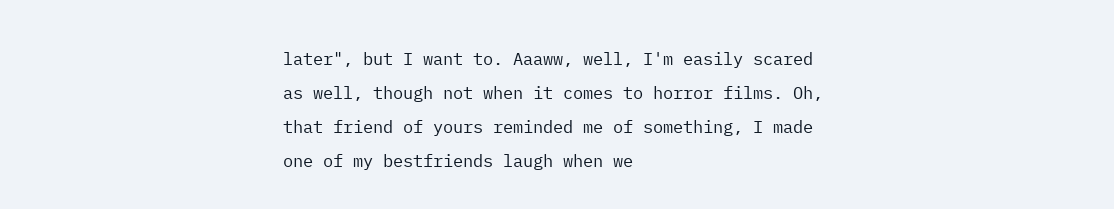later", but I want to. Aaaww, well, I'm easily scared as well, though not when it comes to horror films. Oh, that friend of yours reminded me of something, I made one of my bestfriends laugh when we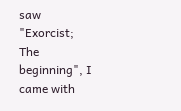saw "Exorcist; The beginning", I came with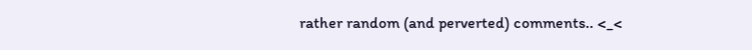rather random (and perverted) comments.. <_<